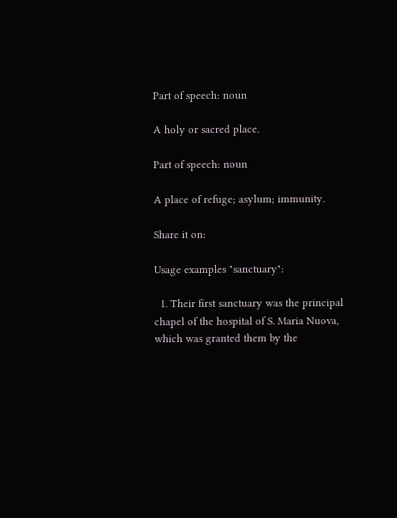Part of speech: noun

A holy or sacred place.

Part of speech: noun

A place of refuge; asylum; immunity.

Share it on:

Usage examples "sanctuary":

  1. Their first sanctuary was the principal chapel of the hospital of S. Maria Nuova, which was granted them by the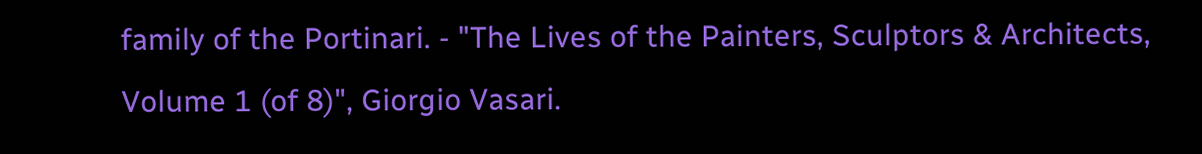family of the Portinari. - "The Lives of the Painters, Sculptors & Architects, Volume 1 (of 8)", Giorgio Vasari.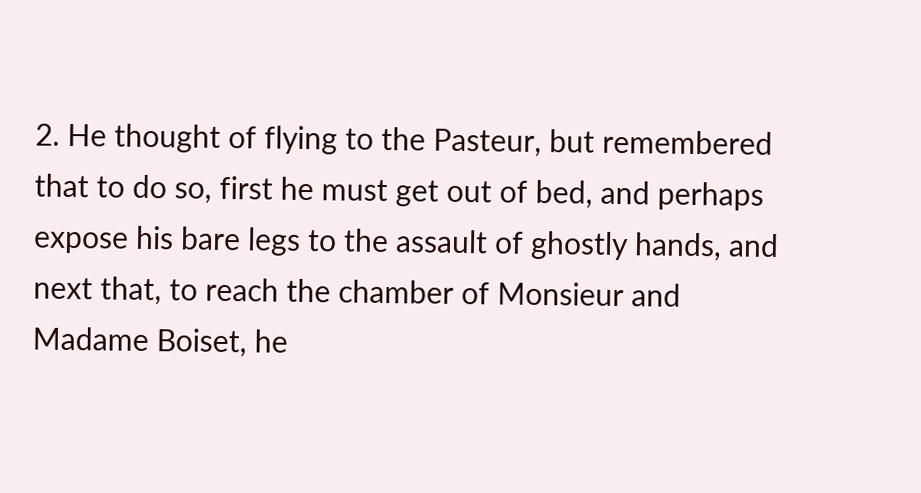2. He thought of flying to the Pasteur, but remembered that to do so, first he must get out of bed, and perhaps expose his bare legs to the assault of ghostly hands, and next that, to reach the chamber of Monsieur and Madame Boiset, he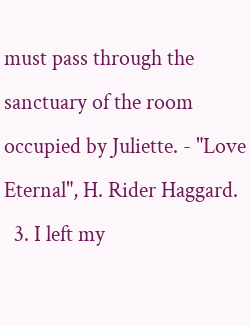must pass through the sanctuary of the room occupied by Juliette. - "Love Eternal", H. Rider Haggard.
  3. I left my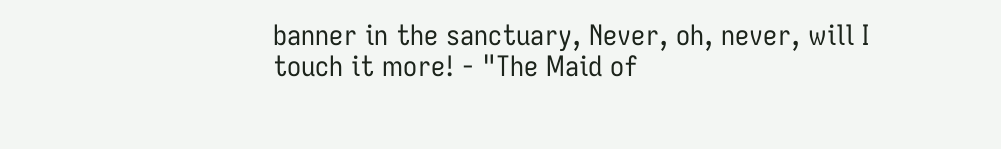banner in the sanctuary, Never, oh, never, will I touch it more! - "The Maid of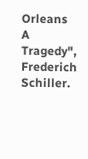Orleans A Tragedy", Frederich Schiller.